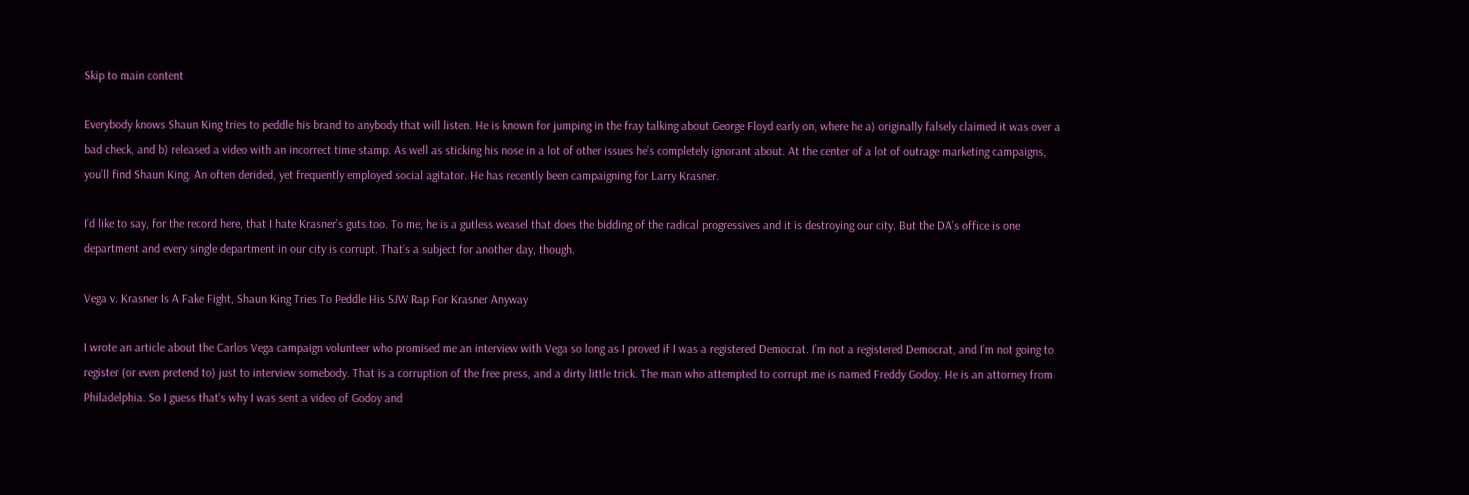Skip to main content

Everybody knows Shaun King tries to peddle his brand to anybody that will listen. He is known for jumping in the fray talking about George Floyd early on, where he a) originally falsely claimed it was over a bad check, and b) released a video with an incorrect time stamp. As well as sticking his nose in a lot of other issues he’s completely ignorant about. At the center of a lot of outrage marketing campaigns, you’ll find Shaun King. An often derided, yet frequently employed social agitator. He has recently been campaigning for Larry Krasner.

I’d like to say, for the record here, that I hate Krasner’s guts too. To me, he is a gutless weasel that does the bidding of the radical progressives and it is destroying our city. But the DA’s office is one department and every single department in our city is corrupt. That’s a subject for another day, though.

Vega v. Krasner Is A Fake Fight, Shaun King Tries To Peddle His SJW Rap For Krasner Anyway

I wrote an article about the Carlos Vega campaign volunteer who promised me an interview with Vega so long as I proved if I was a registered Democrat. I’m not a registered Democrat, and I’m not going to register (or even pretend to) just to interview somebody. That is a corruption of the free press, and a dirty little trick. The man who attempted to corrupt me is named Freddy Godoy. He is an attorney from Philadelphia. So I guess that’s why I was sent a video of Godoy and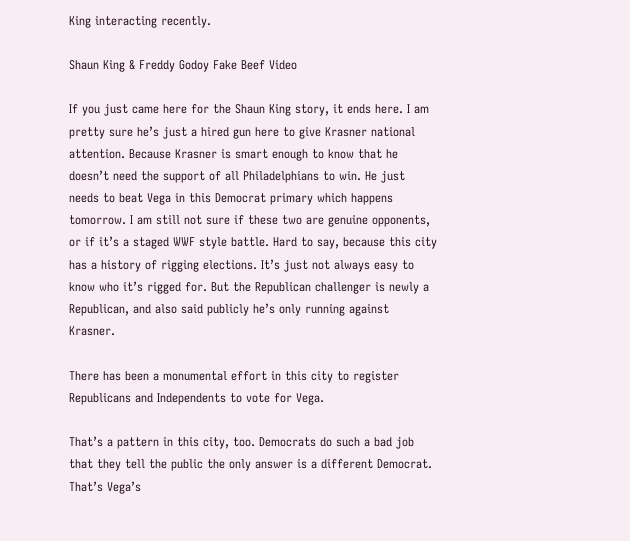King interacting recently.

Shaun King & Freddy Godoy Fake Beef Video

If you just came here for the Shaun King story, it ends here. I am pretty sure he’s just a hired gun here to give Krasner national attention. Because Krasner is smart enough to know that he doesn’t need the support of all Philadelphians to win. He just needs to beat Vega in this Democrat primary which happens tomorrow. I am still not sure if these two are genuine opponents, or if it’s a staged WWF style battle. Hard to say, because this city has a history of rigging elections. It’s just not always easy to know who it’s rigged for. But the Republican challenger is newly a Republican, and also said publicly he’s only running against Krasner.

There has been a monumental effort in this city to register Republicans and Independents to vote for Vega.

That’s a pattern in this city, too. Democrats do such a bad job that they tell the public the only answer is a different Democrat. That’s Vega’s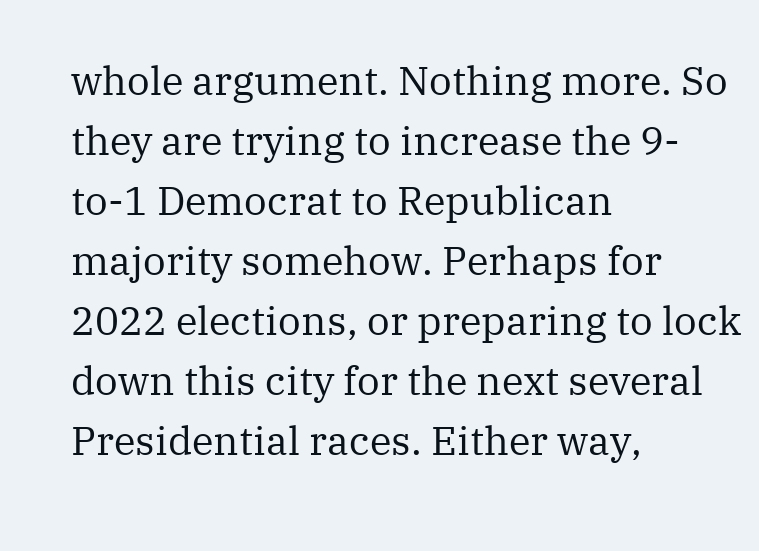whole argument. Nothing more. So they are trying to increase the 9-to-1 Democrat to Republican majority somehow. Perhaps for 2022 elections, or preparing to lock down this city for the next several Presidential races. Either way,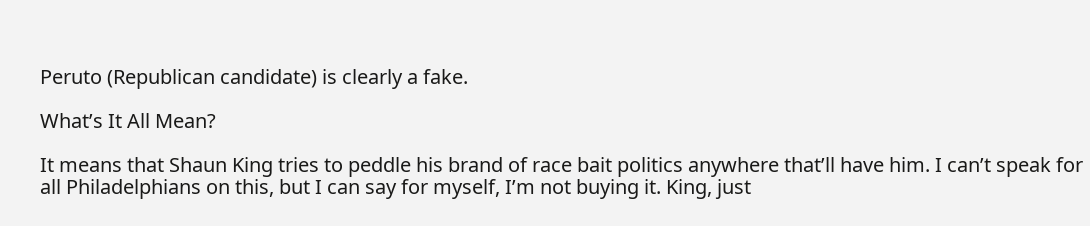Peruto (Republican candidate) is clearly a fake.

What’s It All Mean?

It means that Shaun King tries to peddle his brand of race bait politics anywhere that’ll have him. I can’t speak for all Philadelphians on this, but I can say for myself, I’m not buying it. King, just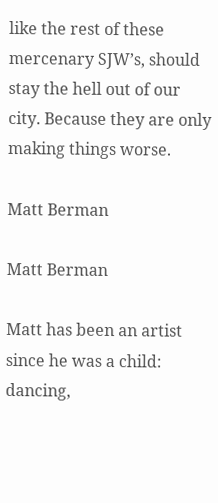like the rest of these mercenary SJW’s, should stay the hell out of our city. Because they are only making things worse.

Matt Berman

Matt Berman

Matt has been an artist since he was a child: dancing,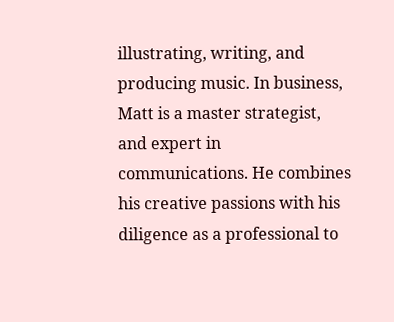illustrating, writing, and producing music. In business, Matt is a master strategist, and expert in communications. He combines his creative passions with his diligence as a professional to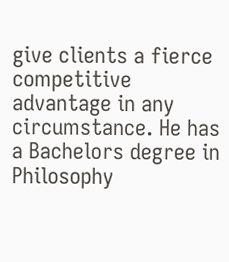give clients a fierce competitive advantage in any circumstance. He has a Bachelors degree in Philosophy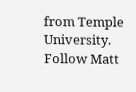from Temple University. Follow Matt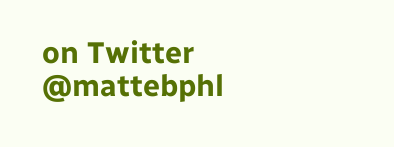on Twitter @mattebphl